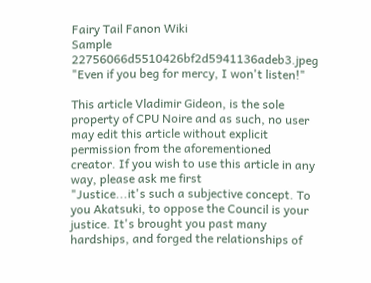Fairy Tail Fanon Wiki
Sample 22756066d5510426bf2d5941136adeb3.jpeg
"Even if you beg for mercy, I won't listen!"

This article Vladimir Gideon, is the sole property of CPU Noire and as such, no user may edit this article without explicit permission from the aforementioned creator. If you wish to use this article in any way, please ask me first
"Justice...it's such a subjective concept. To you Akatsuki, to oppose the Council is your justice. It's brought you past many hardships, and forged the relationships of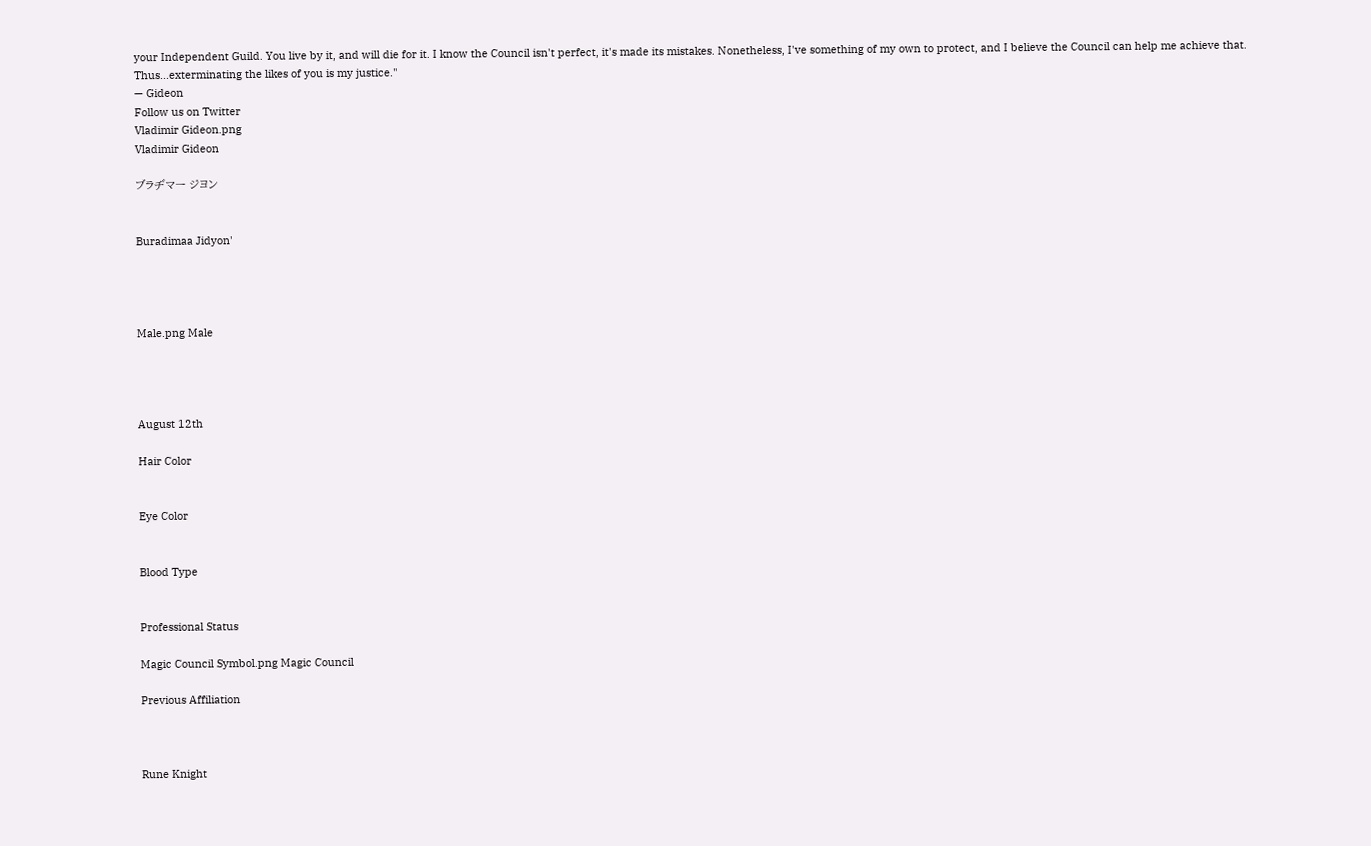your Independent Guild. You live by it, and will die for it. I know the Council isn't perfect, it's made its mistakes. Nonetheless, I've something of my own to protect, and I believe the Council can help me achieve that. Thus...exterminating the likes of you is my justice."
— Gideon
Follow us on Twitter
Vladimir Gideon.png
Vladimir Gideon

ブラヂマー ジヨン


Buradimaa Jidyon'




Male.png Male




August 12th

Hair Color


Eye Color


Blood Type


Professional Status

Magic Council Symbol.png Magic Council

Previous Affiliation



Rune Knight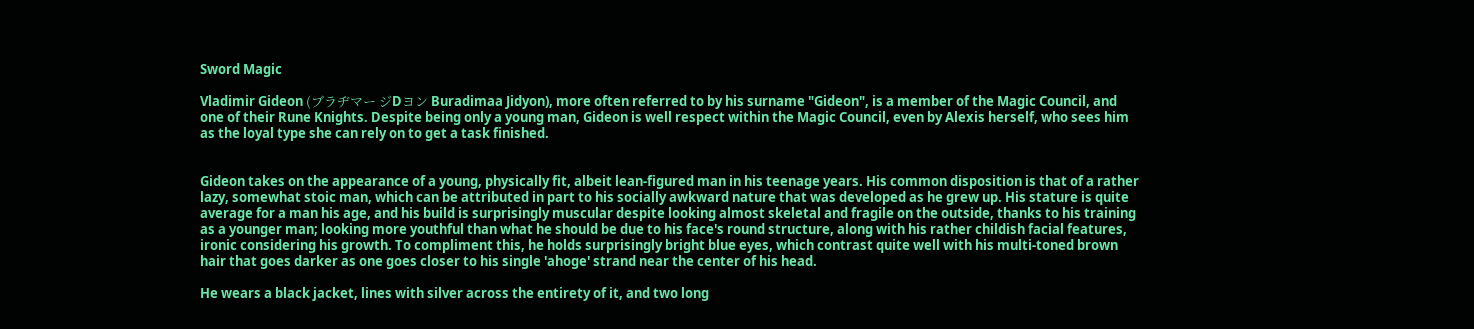Sword Magic

Vladimir Gideon (ブラヂマー ジDヨン Buradimaa Jidyon), more often referred to by his surname "Gideon", is a member of the Magic Council, and one of their Rune Knights. Despite being only a young man, Gideon is well respect within the Magic Council, even by Alexis herself, who sees him as the loyal type she can rely on to get a task finished.


Gideon takes on the appearance of a young, physically fit, albeit lean-figured man in his teenage years. His common disposition is that of a rather lazy, somewhat stoic man, which can be attributed in part to his socially awkward nature that was developed as he grew up. His stature is quite average for a man his age, and his build is surprisingly muscular despite looking almost skeletal and fragile on the outside, thanks to his training as a younger man; looking more youthful than what he should be due to his face's round structure, along with his rather childish facial features, ironic considering his growth. To compliment this, he holds surprisingly bright blue eyes, which contrast quite well with his multi-toned brown hair that goes darker as one goes closer to his single 'ahoge' strand near the center of his head.

He wears a black jacket, lines with silver across the entirety of it, and two long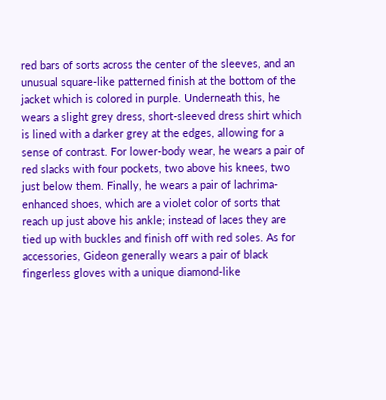red bars of sorts across the center of the sleeves, and an unusual square-like patterned finish at the bottom of the jacket which is colored in purple. Underneath this, he wears a slight grey dress, short-sleeved dress shirt which is lined with a darker grey at the edges, allowing for a sense of contrast. For lower-body wear, he wears a pair of red slacks with four pockets, two above his knees, two just below them. Finally, he wears a pair of lachrima-enhanced shoes, which are a violet color of sorts that reach up just above his ankle; instead of laces they are tied up with buckles and finish off with red soles. As for accessories, Gideon generally wears a pair of black fingerless gloves with a unique diamond-like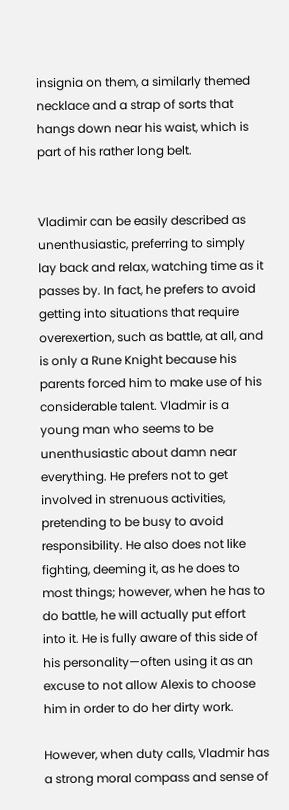insignia on them, a similarly themed necklace and a strap of sorts that hangs down near his waist, which is part of his rather long belt.


Vladimir can be easily described as unenthusiastic, preferring to simply lay back and relax, watching time as it passes by. In fact, he prefers to avoid getting into situations that require overexertion, such as battle, at all, and is only a Rune Knight because his parents forced him to make use of his considerable talent. Vladmir is a young man who seems to be unenthusiastic about damn near everything. He prefers not to get involved in strenuous activities, pretending to be busy to avoid responsibility. He also does not like fighting, deeming it, as he does to most things; however, when he has to do battle, he will actually put effort into it. He is fully aware of this side of his personality—often using it as an excuse to not allow Alexis to choose him in order to do her dirty work.

However, when duty calls, Vladmir has a strong moral compass and sense of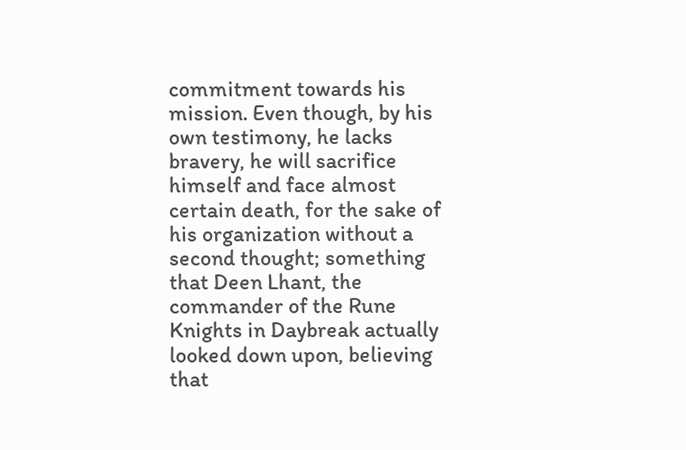commitment towards his mission. Even though, by his own testimony, he lacks bravery, he will sacrifice himself and face almost certain death, for the sake of his organization without a second thought; something that Deen Lhant, the commander of the Rune Knights in Daybreak actually looked down upon, believing that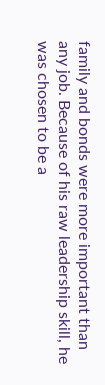family and bonds were more important than any job. Because of his raw leadership skill, he was chosen to be a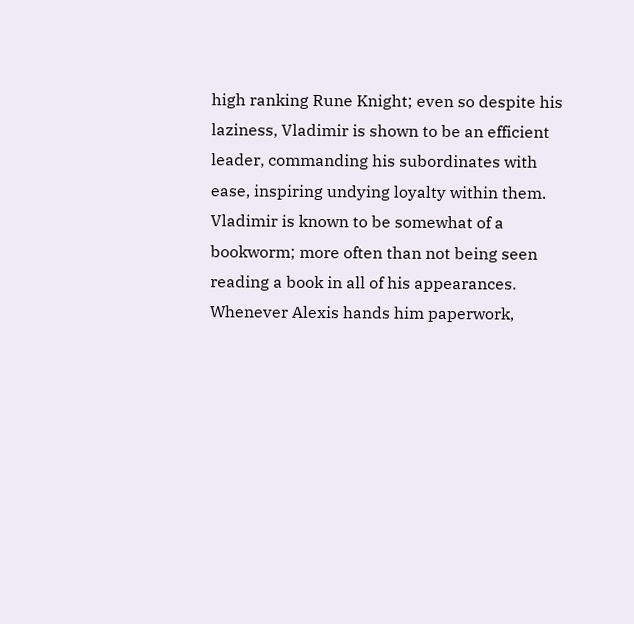high ranking Rune Knight; even so despite his laziness, Vladimir is shown to be an efficient leader, commanding his subordinates with ease, inspiring undying loyalty within them. Vladimir is known to be somewhat of a bookworm; more often than not being seen reading a book in all of his appearances. Whenever Alexis hands him paperwork,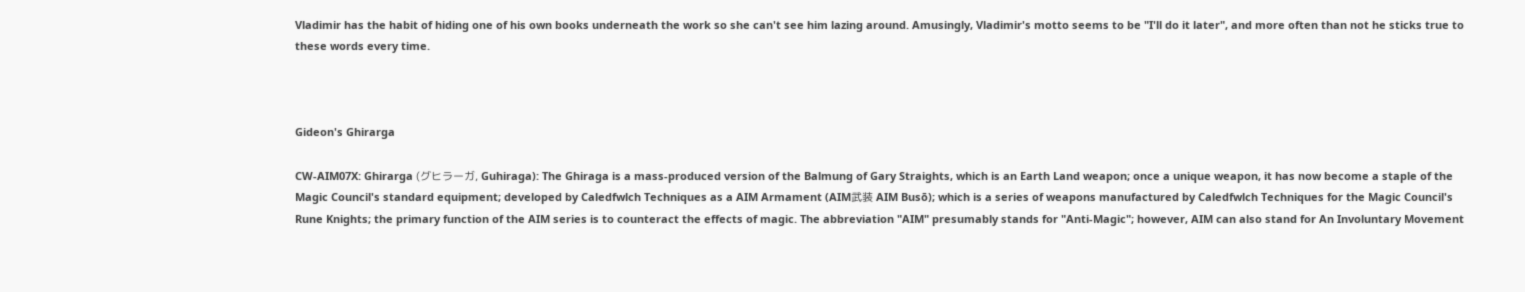Vladimir has the habit of hiding one of his own books underneath the work so she can't see him lazing around. Amusingly, Vladimir's motto seems to be "I'll do it later", and more often than not he sticks true to these words every time.



Gideon's Ghirarga

CW-AIM07X: Ghirarga (グヒラーガ, Guhiraga): The Ghiraga is a mass-produced version of the Balmung of Gary Straights, which is an Earth Land weapon; once a unique weapon, it has now become a staple of the Magic Council's standard equipment; developed by Caledfwlch Techniques as a AIM Armament (AIM武装 AIM Busō); which is a series of weapons manufactured by Caledfwlch Techniques for the Magic Council's Rune Knights; the primary function of the AIM series is to counteract the effects of magic. The abbreviation "AIM" presumably stands for "Anti-Magic"; however, AIM can also stand for An Involuntary Movement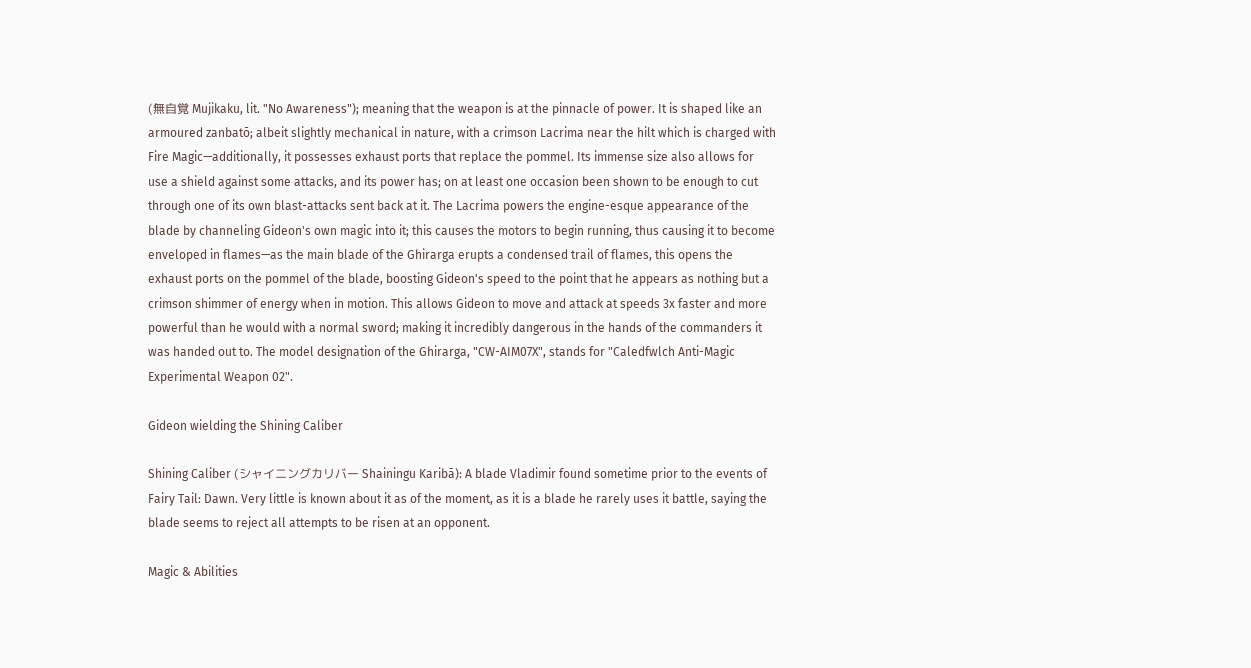(無自覚 Mujikaku, lit. "No Awareness"); meaning that the weapon is at the pinnacle of power. It is shaped like an armoured zanbatō; albeit slightly mechanical in nature, with a crimson Lacrima near the hilt which is charged with Fire Magic—additionally, it possesses exhaust ports that replace the pommel. Its immense size also allows for use a shield against some attacks, and its power has; on at least one occasion been shown to be enough to cut through one of its own blast-attacks sent back at it. The Lacrima powers the engine-esque appearance of the blade by channeling Gideon's own magic into it; this causes the motors to begin running, thus causing it to become enveloped in flames—as the main blade of the Ghirarga erupts a condensed trail of flames, this opens the exhaust ports on the pommel of the blade, boosting Gideon's speed to the point that he appears as nothing but a crimson shimmer of energy when in motion. This allows Gideon to move and attack at speeds 3x faster and more powerful than he would with a normal sword; making it incredibly dangerous in the hands of the commanders it was handed out to. The model designation of the Ghirarga, "CW-AIM07X", stands for "Caledfwlch Anti-Magic Experimental Weapon 02".

Gideon wielding the Shining Caliber

Shining Caliber (シャイニングカリバー Shainingu Karibā): A blade Vladimir found sometime prior to the events of Fairy Tail: Dawn. Very little is known about it as of the moment, as it is a blade he rarely uses it battle, saying the blade seems to reject all attempts to be risen at an opponent.

Magic & Abilities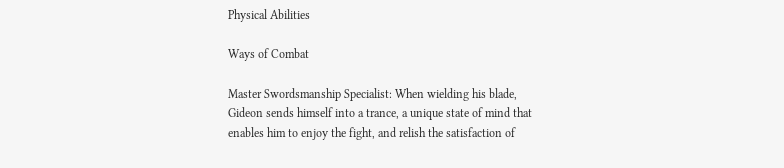Physical Abilities

Ways of Combat

Master Swordsmanship Specialist: When wielding his blade, Gideon sends himself into a trance, a unique state of mind that enables him to enjoy the fight, and relish the satisfaction of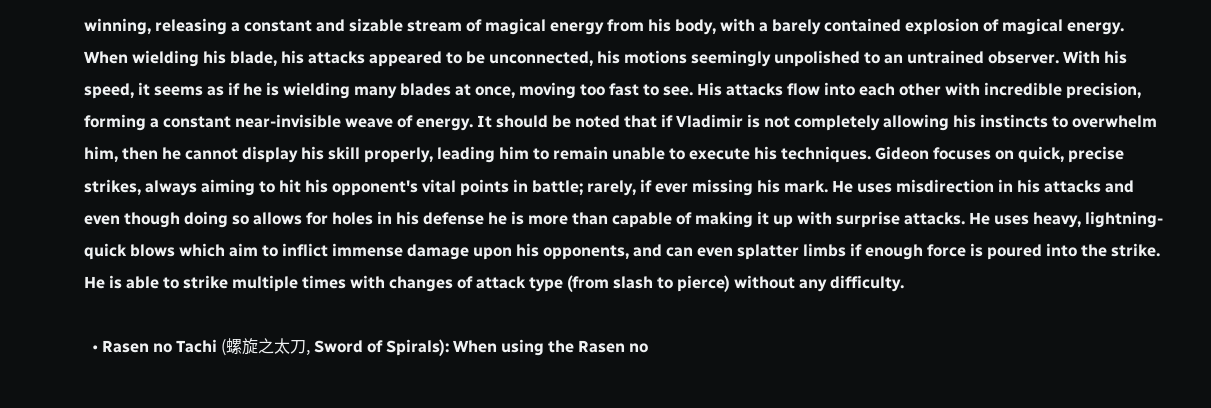winning, releasing a constant and sizable stream of magical energy from his body, with a barely contained explosion of magical energy. When wielding his blade, his attacks appeared to be unconnected, his motions seemingly unpolished to an untrained observer. With his speed, it seems as if he is wielding many blades at once, moving too fast to see. His attacks flow into each other with incredible precision, forming a constant near-invisible weave of energy. It should be noted that if Vladimir is not completely allowing his instincts to overwhelm him, then he cannot display his skill properly, leading him to remain unable to execute his techniques. Gideon focuses on quick, precise strikes, always aiming to hit his opponent's vital points in battle; rarely, if ever missing his mark. He uses misdirection in his attacks and even though doing so allows for holes in his defense he is more than capable of making it up with surprise attacks. He uses heavy, lightning-quick blows which aim to inflict immense damage upon his opponents, and can even splatter limbs if enough force is poured into the strike. He is able to strike multiple times with changes of attack type (from slash to pierce) without any difficulty.

  • Rasen no Tachi (螺旋之太刀, Sword of Spirals): When using the Rasen no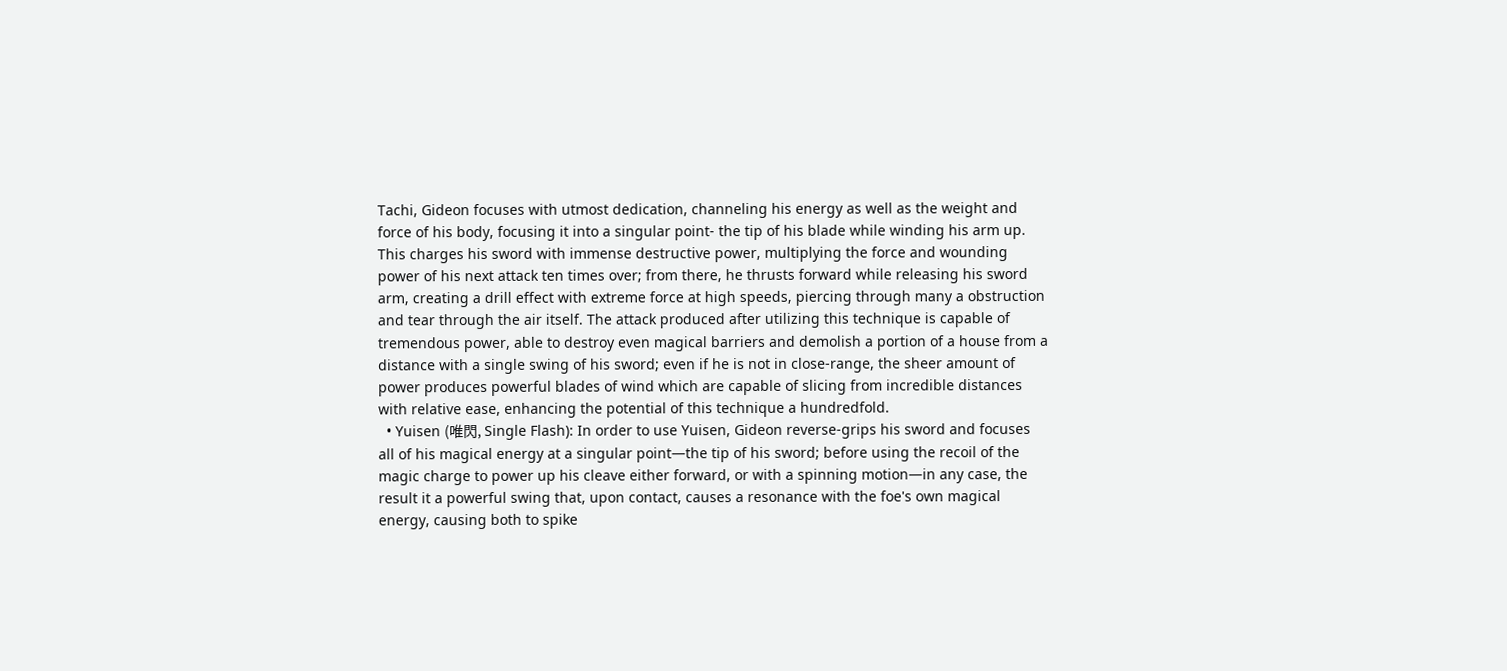Tachi, Gideon focuses with utmost dedication, channeling his energy as well as the weight and force of his body, focusing it into a singular point- the tip of his blade while winding his arm up. This charges his sword with immense destructive power, multiplying the force and wounding power of his next attack ten times over; from there, he thrusts forward while releasing his sword arm, creating a drill effect with extreme force at high speeds, piercing through many a obstruction and tear through the air itself. The attack produced after utilizing this technique is capable of tremendous power, able to destroy even magical barriers and demolish a portion of a house from a distance with a single swing of his sword; even if he is not in close-range, the sheer amount of power produces powerful blades of wind which are capable of slicing from incredible distances with relative ease, enhancing the potential of this technique a hundredfold.
  • Yuisen (唯閃, Single Flash): In order to use Yuisen, Gideon reverse-grips his sword and focuses all of his magical energy at a singular point—the tip of his sword; before using the recoil of the magic charge to power up his cleave either forward, or with a spinning motion—in any case, the result it a powerful swing that, upon contact, causes a resonance with the foe's own magical energy, causing both to spike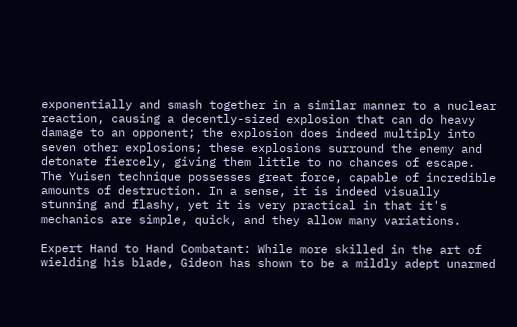exponentially and smash together in a similar manner to a nuclear reaction, causing a decently-sized explosion that can do heavy damage to an opponent; the explosion does indeed multiply into seven other explosions; these explosions surround the enemy and detonate fiercely, giving them little to no chances of escape. The Yuisen technique possesses great force, capable of incredible amounts of destruction. In a sense, it is indeed visually stunning and flashy, yet it is very practical in that it's mechanics are simple, quick, and they allow many variations.

Expert Hand to Hand Combatant: While more skilled in the art of wielding his blade, Gideon has shown to be a mildly adept unarmed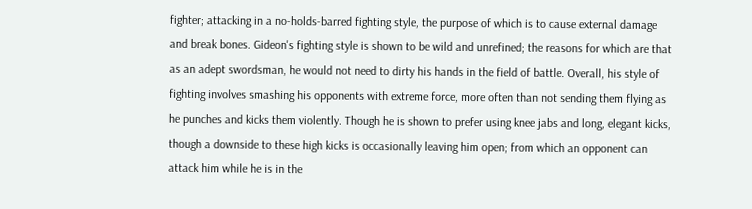fighter; attacking in a no-holds-barred fighting style, the purpose of which is to cause external damage and break bones. Gideon's fighting style is shown to be wild and unrefined; the reasons for which are that as an adept swordsman, he would not need to dirty his hands in the field of battle. Overall, his style of fighting involves smashing his opponents with extreme force, more often than not sending them flying as he punches and kicks them violently. Though he is shown to prefer using knee jabs and long, elegant kicks, though a downside to these high kicks is occasionally leaving him open; from which an opponent can attack him while he is in the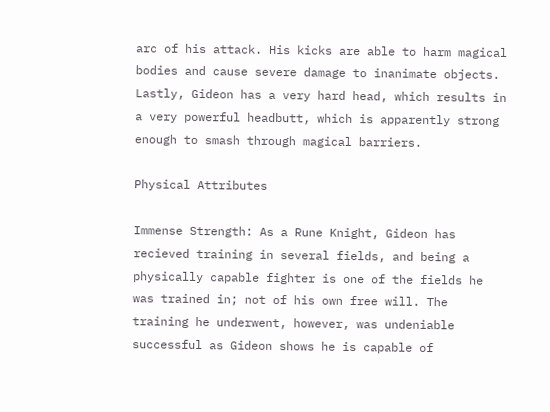arc of his attack. His kicks are able to harm magical bodies and cause severe damage to inanimate objects. Lastly, Gideon has a very hard head, which results in a very powerful headbutt, which is apparently strong enough to smash through magical barriers.

Physical Attributes

Immense Strength: As a Rune Knight, Gideon has recieved training in several fields, and being a physically capable fighter is one of the fields he was trained in; not of his own free will. The training he underwent, however, was undeniable successful as Gideon shows he is capable of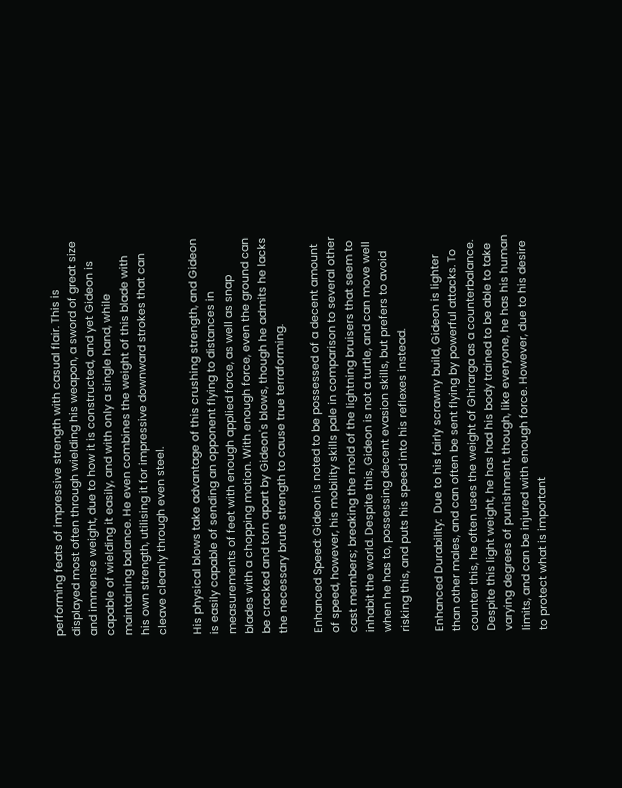performing feats of impressive strength with casual flair. This is displayed most often through wielding his weapon, a sword of great size and immense weight, due to how it is constructed, and yet Gideon is capable of wielding it easily, and with only a single hand, while maintaining balance. He even combines the weight of this blade with his own strength, utilising it for impressive downward strokes that can cleave cleanly through even steel.

His physical blows take advantage of this crushing strength, and Gideon  is easily capable of sending an opponent flying to distances in measurements of feet with enough applied force, as well as snap blades with a chopping motion. With enough force, even the ground can be cracked and torn apart by Gideon's blows, though he admits he lacks the necessary brute strength to cause true terraforming.

Enhanced Speed: Gideon is noted to be possessed of a decent amount of speed, however, his mobility skills pale in comparison to several other cast members; breaking the mold of the lightning bruisers that seem to inhabit the world. Despite this, Gideon is not a turtle, and can move well when he has to, possessing decent evasion skills, but prefers to avoid risking this, and puts his speed into his reflexes instead.

Enhanced Durability:  Due to his fairly scrawny build, Gideon is lighter than other males, and can often be sent flying by powerful attacks. To counter this, he often uses the weight of Ghirarga as a counterbalance. Despite this light weight, he has had his body trained to be able to take varying degrees of punishment, though, like everyone, he has his human limits, and can be injured with enough force. However, due to his desire to protect what is important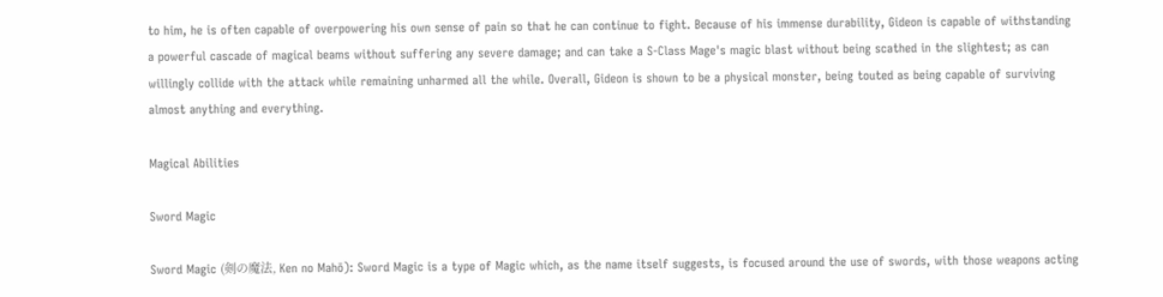to him, he is often capable of overpowering his own sense of pain so that he can continue to fight. Because of his immense durability, Gideon is capable of withstanding a powerful cascade of magical beams without suffering any severe damage; and can take a S-Class Mage's magic blast without being scathed in the slightest; as can willingly collide with the attack while remaining unharmed all the while. Overall, Gideon is shown to be a physical monster, being touted as being capable of surviving almost anything and everything.

Magical Abilities

Sword Magic

Sword Magic (剣の魔法, Ken no Mahō): Sword Magic is a type of Magic which, as the name itself suggests, is focused around the use of swords, with those weapons acting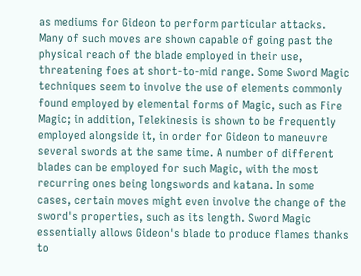as mediums for Gideon to perform particular attacks. Many of such moves are shown capable of going past the physical reach of the blade employed in their use, threatening foes at short-to-mid range. Some Sword Magic techniques seem to involve the use of elements commonly found employed by elemental forms of Magic, such as Fire Magic; in addition, Telekinesis is shown to be frequently employed alongside it, in order for Gideon to maneuvre several swords at the same time. A number of different blades can be employed for such Magic, with the most recurring ones being longswords and katana. In some cases, certain moves might even involve the change of the sword's properties, such as its length. Sword Magic essentially allows Gideon's blade to produce flames thanks to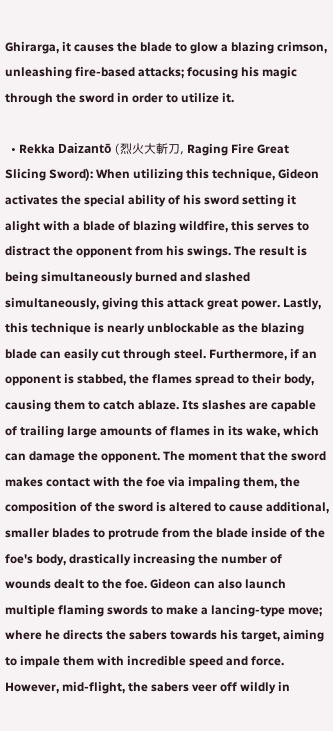Ghirarga, it causes the blade to glow a blazing crimson, unleashing fire-based attacks; focusing his magic through the sword in order to utilize it.

  • Rekka Daizantō (烈火大斬刀, Raging Fire Great Slicing Sword): When utilizing this technique, Gideon activates the special ability of his sword setting it alight with a blade of blazing wildfire, this serves to distract the opponent from his swings. The result is being simultaneously burned and slashed simultaneously, giving this attack great power. Lastly, this technique is nearly unblockable as the blazing blade can easily cut through steel. Furthermore, if an opponent is stabbed, the flames spread to their body, causing them to catch ablaze. Its slashes are capable of trailing large amounts of flames in its wake, which can damage the opponent. The moment that the sword makes contact with the foe via impaling them, the composition of the sword is altered to cause additional, smaller blades to protrude from the blade inside of the foe's body, drastically increasing the number of wounds dealt to the foe. Gideon can also launch multiple flaming swords to make a lancing-type move; where he directs the sabers towards his target, aiming to impale them with incredible speed and force. However, mid-flight, the sabers veer off wildly in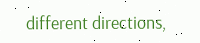different directions,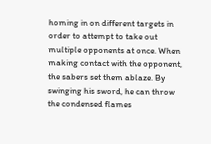homing in on different targets in order to attempt to take out multiple opponents at once. When making contact with the opponent, the sabers set them ablaze. By swinging his sword, he can throw the condensed flames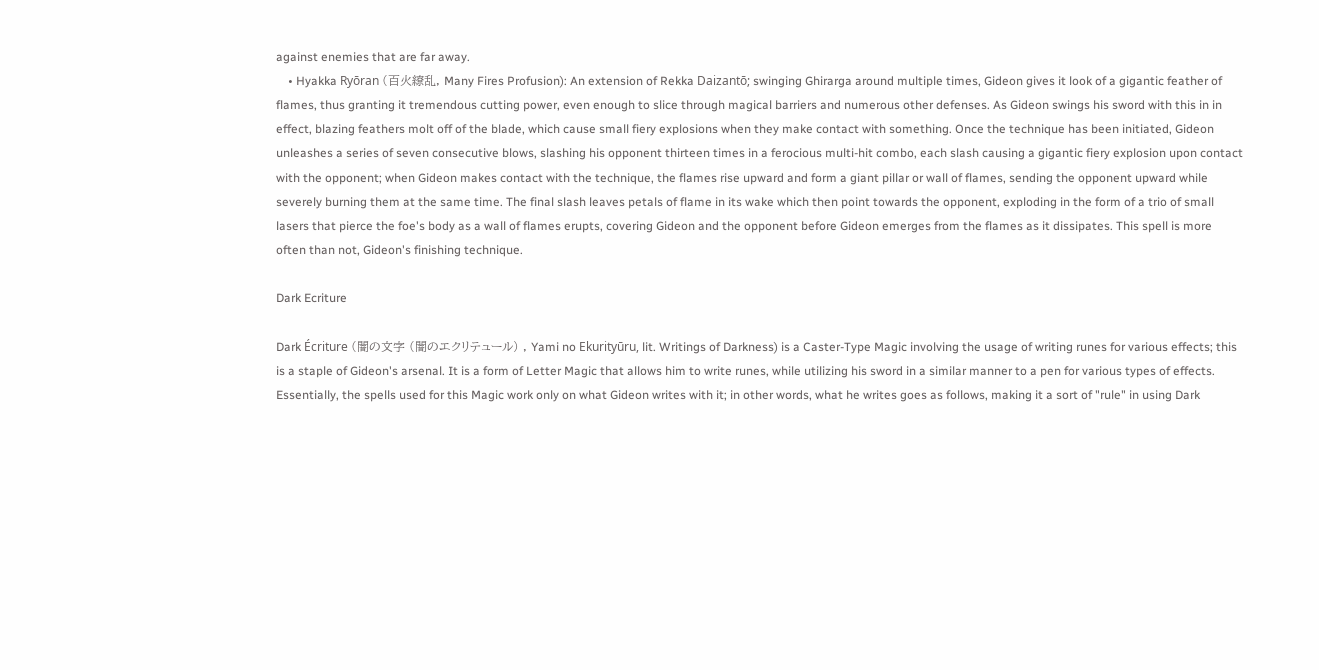against enemies that are far away.
    • Hyakka Ryōran (百火繚乱, Many Fires Profusion): An extension of Rekka Daizantō; swinging Ghirarga around multiple times, Gideon gives it look of a gigantic feather of flames, thus granting it tremendous cutting power, even enough to slice through magical barriers and numerous other defenses. As Gideon swings his sword with this in in effect, blazing feathers molt off of the blade, which cause small fiery explosions when they make contact with something. Once the technique has been initiated, Gideon unleashes a series of seven consecutive blows, slashing his opponent thirteen times in a ferocious multi-hit combo, each slash causing a gigantic fiery explosion upon contact with the opponent; when Gideon makes contact with the technique, the flames rise upward and form a giant pillar or wall of flames, sending the opponent upward while severely burning them at the same time. The final slash leaves petals of flame in its wake which then point towards the opponent, exploding in the form of a trio of small lasers that pierce the foe's body as a wall of flames erupts, covering Gideon and the opponent before Gideon emerges from the flames as it dissipates. This spell is more often than not, Gideon's finishing technique.

Dark Ecriture

Dark Écriture (闇の文字 (闇のエクリテュール) , Yami no Ekurityūru, lit. Writings of Darkness) is a Caster-Type Magic involving the usage of writing runes for various effects; this is a staple of Gideon's arsenal. It is a form of Letter Magic that allows him to write runes, while utilizing his sword in a similar manner to a pen for various types of effects. Essentially, the spells used for this Magic work only on what Gideon writes with it; in other words, what he writes goes as follows, making it a sort of "rule" in using Dark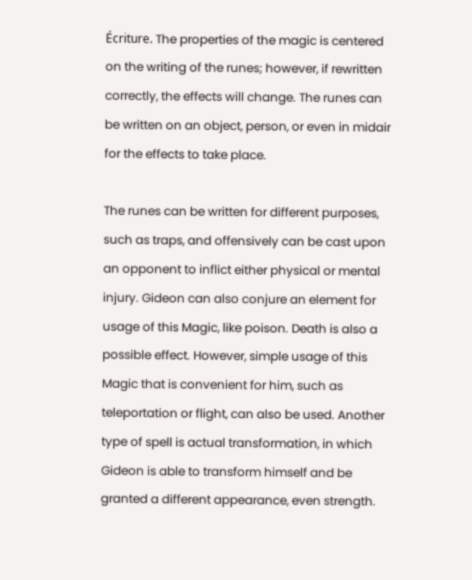Écriture. The properties of the magic is centered on the writing of the runes; however, if rewritten correctly, the effects will change. The runes can be written on an object, person, or even in midair for the effects to take place.

The runes can be written for different purposes, such as traps, and offensively can be cast upon an opponent to inflict either physical or mental injury. Gideon can also conjure an element for usage of this Magic, like poison. Death is also a possible effect. However, simple usage of this Magic that is convenient for him, such as teleportation or flight, can also be used. Another type of spell is actual transformation, in which Gideon is able to transform himself and be granted a different appearance, even strength.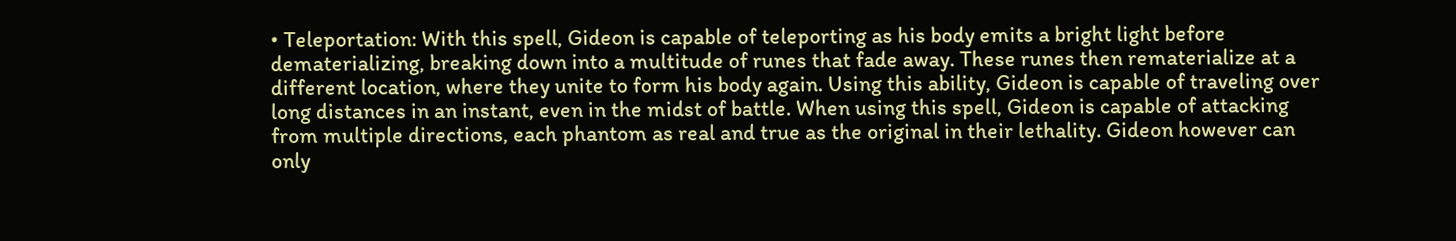• Teleportation: With this spell, Gideon is capable of teleporting as his body emits a bright light before dematerializing, breaking down into a multitude of runes that fade away. These runes then rematerialize at a different location, where they unite to form his body again. Using this ability, Gideon is capable of traveling over long distances in an instant, even in the midst of battle. When using this spell, Gideon is capable of attacking from multiple directions, each phantom as real and true as the original in their lethality. Gideon however can only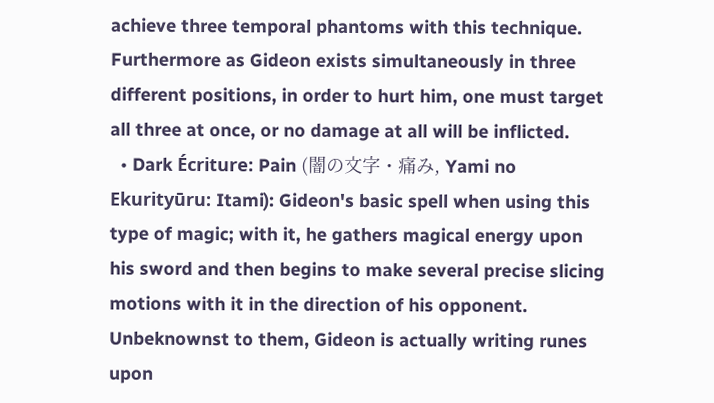achieve three temporal phantoms with this technique. Furthermore as Gideon exists simultaneously in three different positions, in order to hurt him, one must target all three at once, or no damage at all will be inflicted.
  • Dark Écriture: Pain (闇の文字・痛み, Yami no Ekurityūru: Itami): Gideon's basic spell when using this type of magic; with it, he gathers magical energy upon his sword and then begins to make several precise slicing motions with it in the direction of his opponent. Unbeknownst to them, Gideon is actually writing runes upon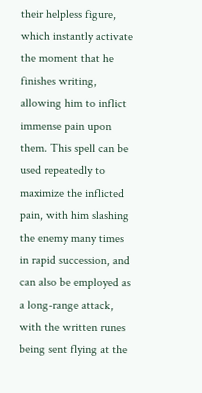their helpless figure, which instantly activate the moment that he finishes writing, allowing him to inflict immense pain upon them. This spell can be used repeatedly to maximize the inflicted pain, with him slashing the enemy many times in rapid succession, and can also be employed as a long-range attack, with the written runes being sent flying at the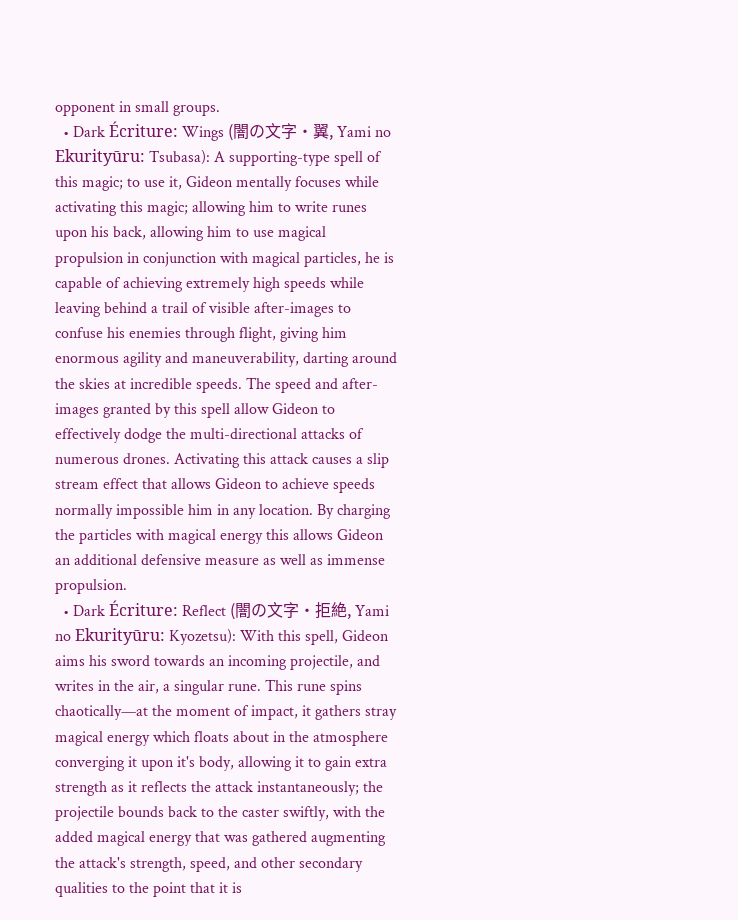opponent in small groups.
  • Dark Écriture: Wings (闇の文字・翼, Yami no Ekurityūru: Tsubasa): A supporting-type spell of this magic; to use it, Gideon mentally focuses while activating this magic; allowing him to write runes upon his back, allowing him to use magical propulsion in conjunction with magical particles, he is capable of achieving extremely high speeds while leaving behind a trail of visible after-images to confuse his enemies through flight, giving him enormous agility and maneuverability, darting around the skies at incredible speeds. The speed and after-images granted by this spell allow Gideon to effectively dodge the multi-directional attacks of numerous drones. Activating this attack causes a slip stream effect that allows Gideon to achieve speeds normally impossible him in any location. By charging the particles with magical energy this allows Gideon an additional defensive measure as well as immense propulsion.
  • Dark Écriture: Reflect (闇の文字・拒絶, Yami no Ekurityūru: Kyozetsu): With this spell, Gideon aims his sword towards an incoming projectile, and writes in the air, a singular rune. This rune spins chaotically—at the moment of impact, it gathers stray magical energy which floats about in the atmosphere converging it upon it's body, allowing it to gain extra strength as it reflects the attack instantaneously; the projectile bounds back to the caster swiftly, with the added magical energy that was gathered augmenting the attack's strength, speed, and other secondary qualities to the point that it is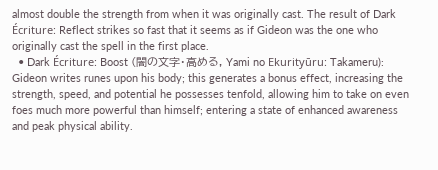almost double the strength from when it was originally cast. The result of Dark Écriture: Reflect strikes so fast that it seems as if Gideon was the one who originally cast the spell in the first place.
  • Dark Écriture: Boost (闇の文字・高める, Yami no Ekurityūru: Takameru): Gideon writes runes upon his body; this generates a bonus effect, increasing the strength, speed, and potential he possesses tenfold, allowing him to take on even foes much more powerful than himself; entering a state of enhanced awareness and peak physical ability.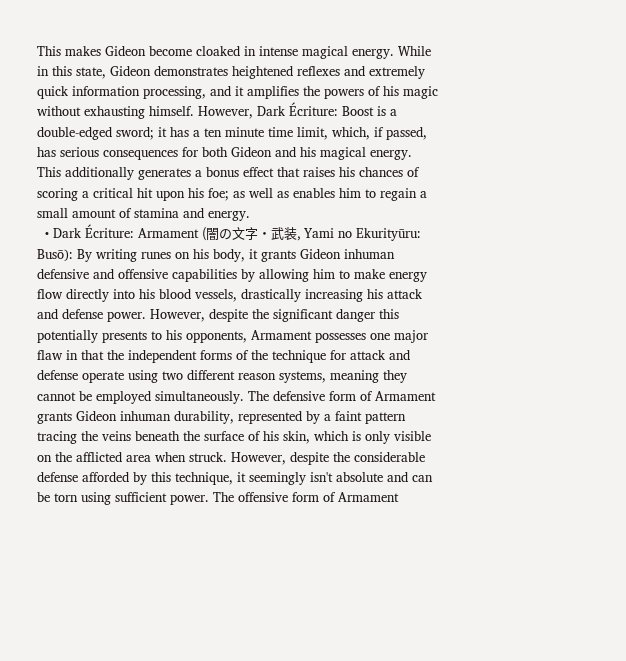This makes Gideon become cloaked in intense magical energy. While in this state, Gideon demonstrates heightened reflexes and extremely quick information processing, and it amplifies the powers of his magic without exhausting himself. However, Dark Écriture: Boost is a double-edged sword; it has a ten minute time limit, which, if passed, has serious consequences for both Gideon and his magical energy. This additionally generates a bonus effect that raises his chances of scoring a critical hit upon his foe; as well as enables him to regain a small amount of stamina and energy.
  • Dark Écriture: Armament (闇の文字・武装, Yami no Ekurityūru: Busō): By writing runes on his body, it grants Gideon inhuman defensive and offensive capabilities by allowing him to make energy flow directly into his blood vessels, drastically increasing his attack and defense power. However, despite the significant danger this potentially presents to his opponents, Armament possesses one major flaw in that the independent forms of the technique for attack and defense operate using two different reason systems, meaning they cannot be employed simultaneously. The defensive form of Armament grants Gideon inhuman durability, represented by a faint pattern tracing the veins beneath the surface of his skin, which is only visible on the afflicted area when struck. However, despite the considerable defense afforded by this technique, it seemingly isn't absolute and can be torn using sufficient power. The offensive form of Armament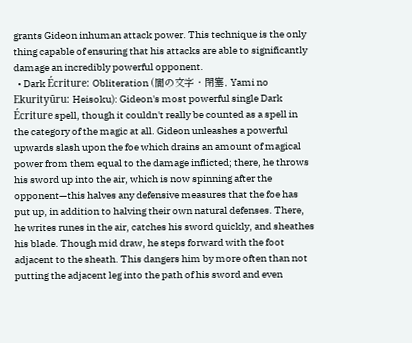grants Gideon inhuman attack power. This technique is the only thing capable of ensuring that his attacks are able to significantly damage an incredibly powerful opponent.
  • Dark Écriture: Obliteration (闇の文字・閉塞, Yami no Ekurityūru: Heisoku): Gideon's most powerful single Dark Écriture spell, though it couldn't really be counted as a spell in the category of the magic at all. Gideon unleashes a powerful upwards slash upon the foe which drains an amount of magical power from them equal to the damage inflicted; there, he throws his sword up into the air, which is now spinning after the opponent—this halves any defensive measures that the foe has put up, in addition to halving their own natural defenses. There, he writes runes in the air, catches his sword quickly, and sheathes his blade. Though mid draw, he steps forward with the foot adjacent to the sheath. This dangers him by more often than not putting the adjacent leg into the path of his sword and even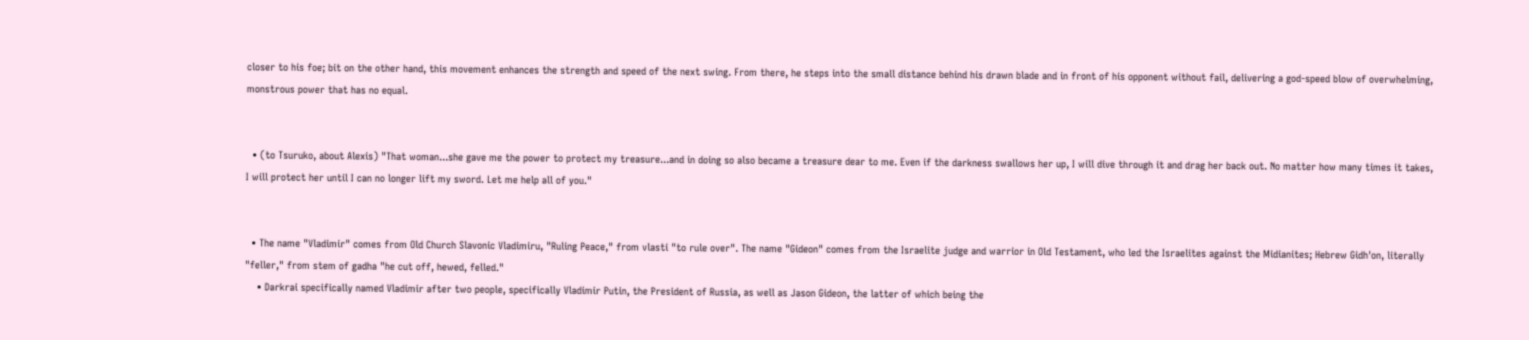closer to his foe; bit on the other hand, this movement enhances the strength and speed of the next swing. From there, he steps into the small distance behind his drawn blade and in front of his opponent without fail, delivering a god-speed blow of overwhelming, monstrous power that has no equal.


  • (to Tsuruko, about Alexis) "That woman...she gave me the power to protect my treasure...and in doing so also became a treasure dear to me. Even if the darkness swallows her up, I will dive through it and drag her back out. No matter how many times it takes, I will protect her until I can no longer lift my sword. Let me help all of you."


  • The name "Vladimir" comes from Old Church Slavonic Vladimiru, "Ruling Peace," from vlasti "to rule over". The name "Gideon" comes from the Israelite judge and warrior in Old Testament, who led the Israelites against the Midianites; Hebrew Gidh'on, literally "feller," from stem of gadha "he cut off, hewed, felled."
    • Darkrai specifically named Vladimir after two people, specifically Vladimir Putin, the President of Russia, as well as Jason Gideon, the latter of which being the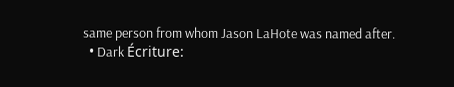same person from whom Jason LaHote was named after.
  • Dark Écriture: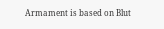Armament is based on Blut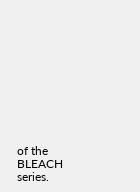of the BLEACH series.